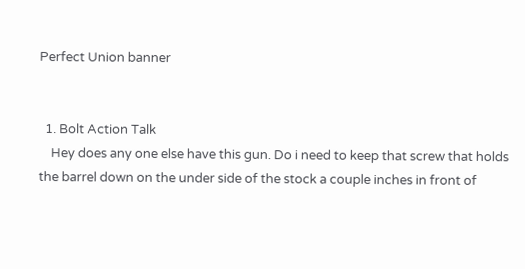Perfect Union banner


  1. Bolt Action Talk
    Hey does any one else have this gun. Do i need to keep that screw that holds the barrel down on the under side of the stock a couple inches in front of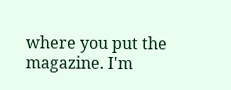where you put the magazine. I'm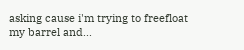asking cause i'm trying to freefloat my barrel and...